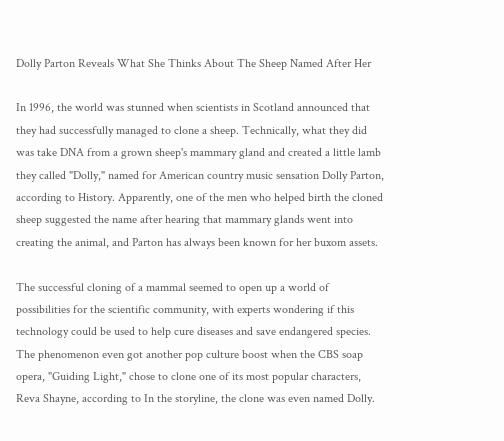Dolly Parton Reveals What She Thinks About The Sheep Named After Her

In 1996, the world was stunned when scientists in Scotland announced that they had successfully managed to clone a sheep. Technically, what they did was take DNA from a grown sheep's mammary gland and created a little lamb they called "Dolly," named for American country music sensation Dolly Parton, according to History. Apparently, one of the men who helped birth the cloned sheep suggested the name after hearing that mammary glands went into creating the animal, and Parton has always been known for her buxom assets.

The successful cloning of a mammal seemed to open up a world of possibilities for the scientific community, with experts wondering if this technology could be used to help cure diseases and save endangered species. The phenomenon even got another pop culture boost when the CBS soap opera, "Guiding Light," chose to clone one of its most popular characters, Reva Shayne, according to In the storyline, the clone was even named Dolly.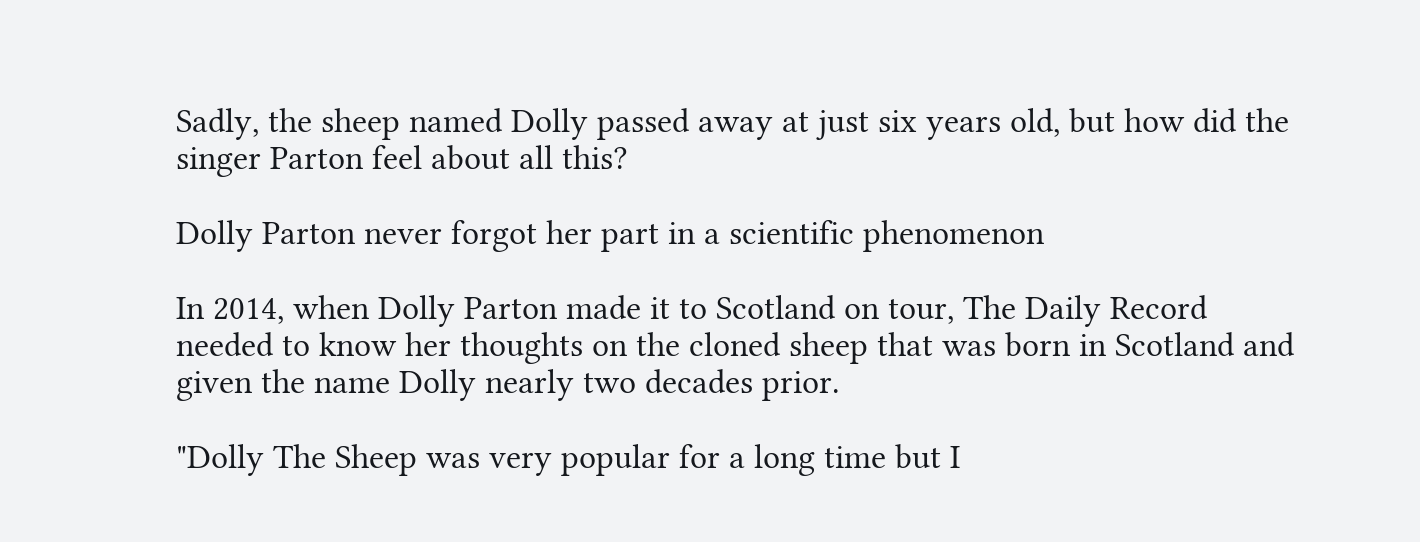Sadly, the sheep named Dolly passed away at just six years old, but how did the singer Parton feel about all this?

Dolly Parton never forgot her part in a scientific phenomenon

In 2014, when Dolly Parton made it to Scotland on tour, The Daily Record needed to know her thoughts on the cloned sheep that was born in Scotland and given the name Dolly nearly two decades prior.

"Dolly The Sheep was very popular for a long time but I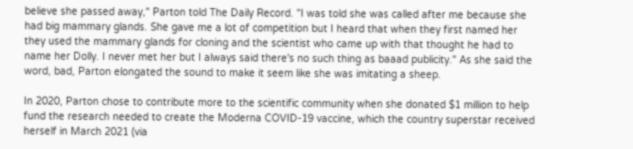believe she passed away," Parton told The Daily Record. "I was told she was called after me because she had big mammary glands. She gave me a lot of competition but I heard that when they first named her they used the mammary glands for cloning and the scientist who came up with that thought he had to name her Dolly. I never met her but I always said there's no such thing as baaad publicity." As she said the word, bad, Parton elongated the sound to make it seem like she was imitating a sheep.

In 2020, Parton chose to contribute more to the scientific community when she donated $1 million to help fund the research needed to create the Moderna COVID-19 vaccine, which the country superstar received herself in March 2021 (via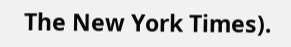The New York Times).